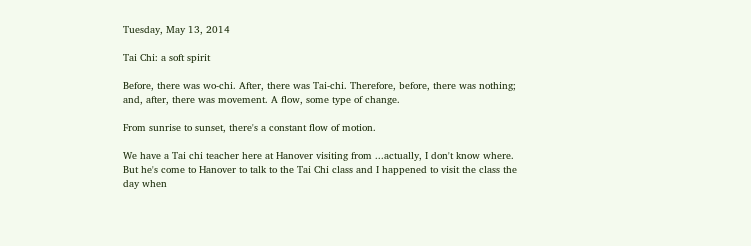Tuesday, May 13, 2014

Tai Chi: a soft spirit

Before, there was wo-chi. After, there was Tai-chi. Therefore, before, there was nothing; and, after, there was movement. A flow, some type of change.

From sunrise to sunset, there's a constant flow of motion.

We have a Tai chi teacher here at Hanover visiting from ...actually, I don't know where. But he's come to Hanover to talk to the Tai Chi class and I happened to visit the class the day when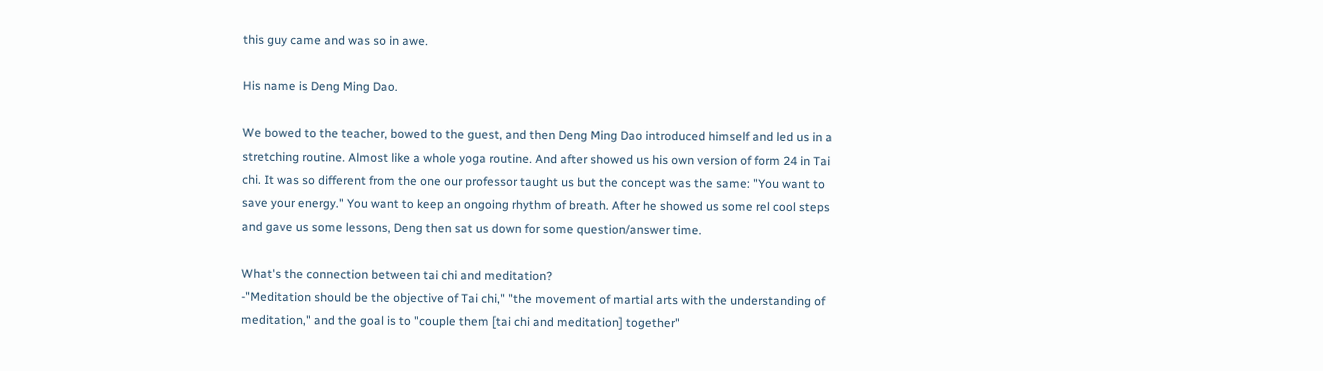this guy came and was so in awe.

His name is Deng Ming Dao.

We bowed to the teacher, bowed to the guest, and then Deng Ming Dao introduced himself and led us in a stretching routine. Almost like a whole yoga routine. And after showed us his own version of form 24 in Tai chi. It was so different from the one our professor taught us but the concept was the same: "You want to save your energy." You want to keep an ongoing rhythm of breath. After he showed us some rel cool steps and gave us some lessons, Deng then sat us down for some question/answer time.

What's the connection between tai chi and meditation?
-"Meditation should be the objective of Tai chi," "the movement of martial arts with the understanding of meditation," and the goal is to "couple them [tai chi and meditation] together"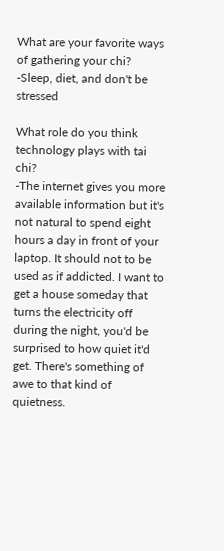What are your favorite ways of gathering your chi?
-Sleep, diet, and don't be stressed

What role do you think technology plays with tai chi?
-The internet gives you more available information but it's not natural to spend eight hours a day in front of your laptop. It should not to be used as if addicted. I want to get a house someday that turns the electricity off during the night, you'd be surprised to how quiet it'd get. There's something of awe to that kind of quietness.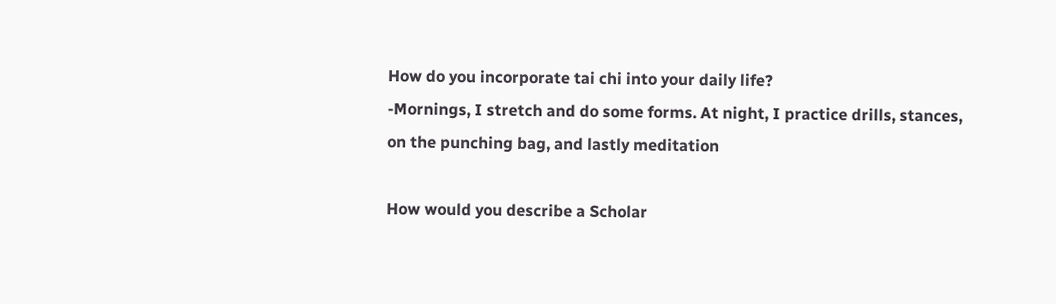How do you incorporate tai chi into your daily life?
-Mornings, I stretch and do some forms. At night, I practice drills, stances, on the punching bag, and lastly meditation

How would you describe a Scholar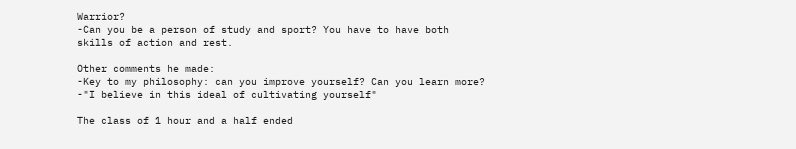Warrior?
-Can you be a person of study and sport? You have to have both skills of action and rest.

Other comments he made:
-Key to my philosophy: can you improve yourself? Can you learn more?
-"I believe in this ideal of cultivating yourself"

The class of 1 hour and a half ended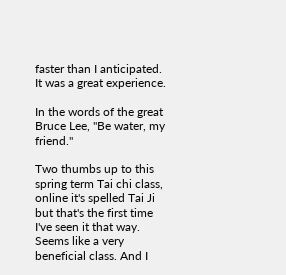faster than I anticipated. It was a great experience.

In the words of the great Bruce Lee, "Be water, my friend."

Two thumbs up to this spring term Tai chi class, online it's spelled Tai Ji but that's the first time I've seen it that way. Seems like a very beneficial class. And I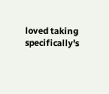loved taking specifically's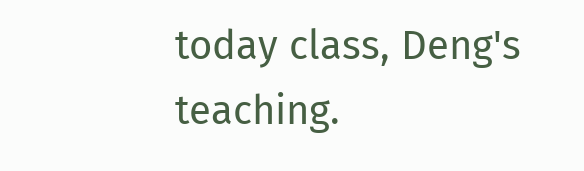today class, Deng's teaching.